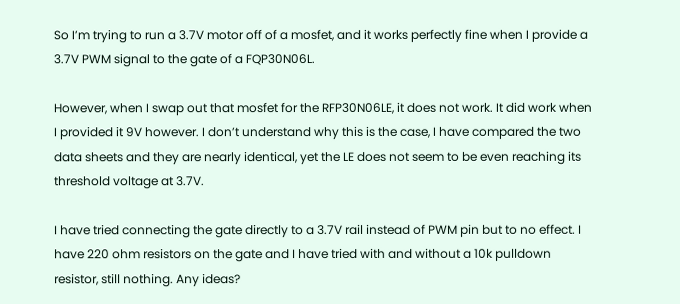So I’m trying to run a 3.7V motor off of a mosfet, and it works perfectly fine when I provide a 3.7V PWM signal to the gate of a FQP30N06L.

However, when I swap out that mosfet for the RFP30N06LE, it does not work. It did work when I provided it 9V however. I don’t understand why this is the case, I have compared the two data sheets and they are nearly identical, yet the LE does not seem to be even reaching its threshold voltage at 3.7V.

I have tried connecting the gate directly to a 3.7V rail instead of PWM pin but to no effect. I have 220 ohm resistors on the gate and I have tried with and without a 10k pulldown resistor, still nothing. Any ideas?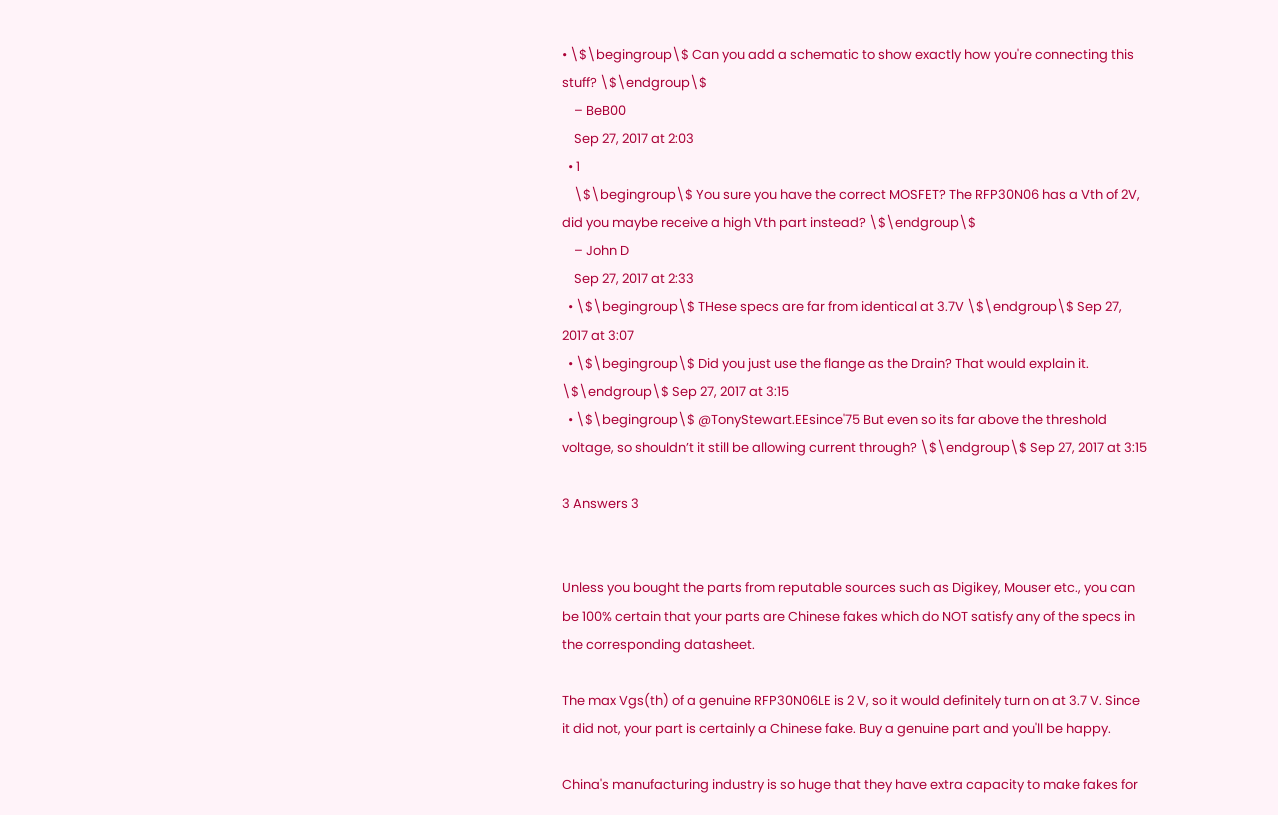• \$\begingroup\$ Can you add a schematic to show exactly how you're connecting this stuff? \$\endgroup\$
    – BeB00
    Sep 27, 2017 at 2:03
  • 1
    \$\begingroup\$ You sure you have the correct MOSFET? The RFP30N06 has a Vth of 2V, did you maybe receive a high Vth part instead? \$\endgroup\$
    – John D
    Sep 27, 2017 at 2:33
  • \$\begingroup\$ THese specs are far from identical at 3.7V \$\endgroup\$ Sep 27, 2017 at 3:07
  • \$\begingroup\$ Did you just use the flange as the Drain? That would explain it. \$\endgroup\$ Sep 27, 2017 at 3:15
  • \$\begingroup\$ @TonyStewart.EEsince'75 But even so its far above the threshold voltage, so shouldn’t it still be allowing current through? \$\endgroup\$ Sep 27, 2017 at 3:15

3 Answers 3


Unless you bought the parts from reputable sources such as Digikey, Mouser etc., you can be 100% certain that your parts are Chinese fakes which do NOT satisfy any of the specs in the corresponding datasheet.

The max Vgs(th) of a genuine RFP30N06LE is 2 V, so it would definitely turn on at 3.7 V. Since it did not, your part is certainly a Chinese fake. Buy a genuine part and you'll be happy.

China's manufacturing industry is so huge that they have extra capacity to make fakes for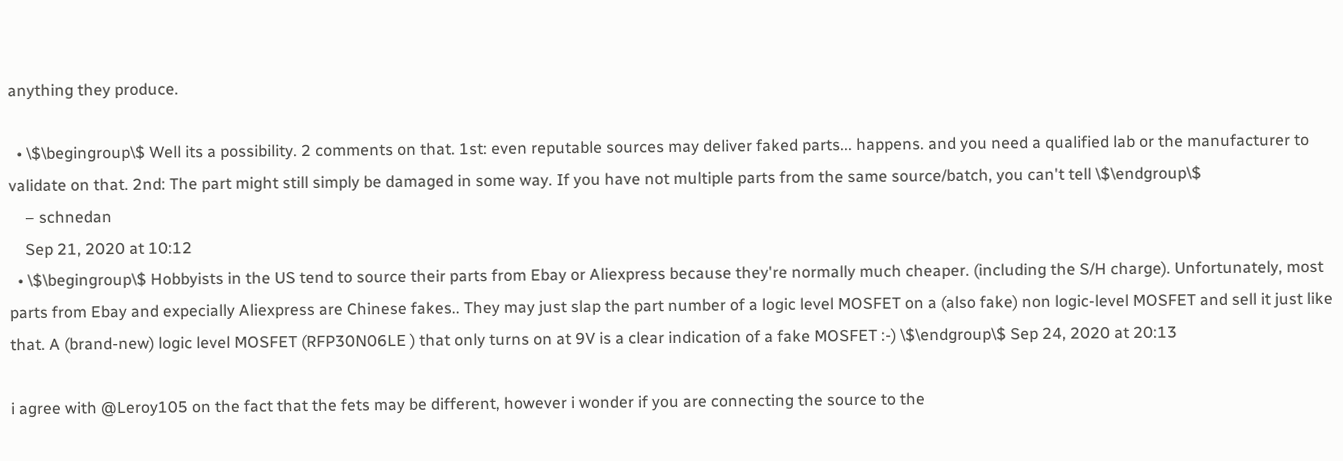anything they produce.

  • \$\begingroup\$ Well its a possibility. 2 comments on that. 1st: even reputable sources may deliver faked parts... happens. and you need a qualified lab or the manufacturer to validate on that. 2nd: The part might still simply be damaged in some way. If you have not multiple parts from the same source/batch, you can't tell \$\endgroup\$
    – schnedan
    Sep 21, 2020 at 10:12
  • \$\begingroup\$ Hobbyists in the US tend to source their parts from Ebay or Aliexpress because they're normally much cheaper. (including the S/H charge). Unfortunately, most parts from Ebay and expecially Aliexpress are Chinese fakes.. They may just slap the part number of a logic level MOSFET on a (also fake) non logic-level MOSFET and sell it just like that. A (brand-new) logic level MOSFET (RFP30N06LE ) that only turns on at 9V is a clear indication of a fake MOSFET :-) \$\endgroup\$ Sep 24, 2020 at 20:13

i agree with @Leroy105 on the fact that the fets may be different, however i wonder if you are connecting the source to the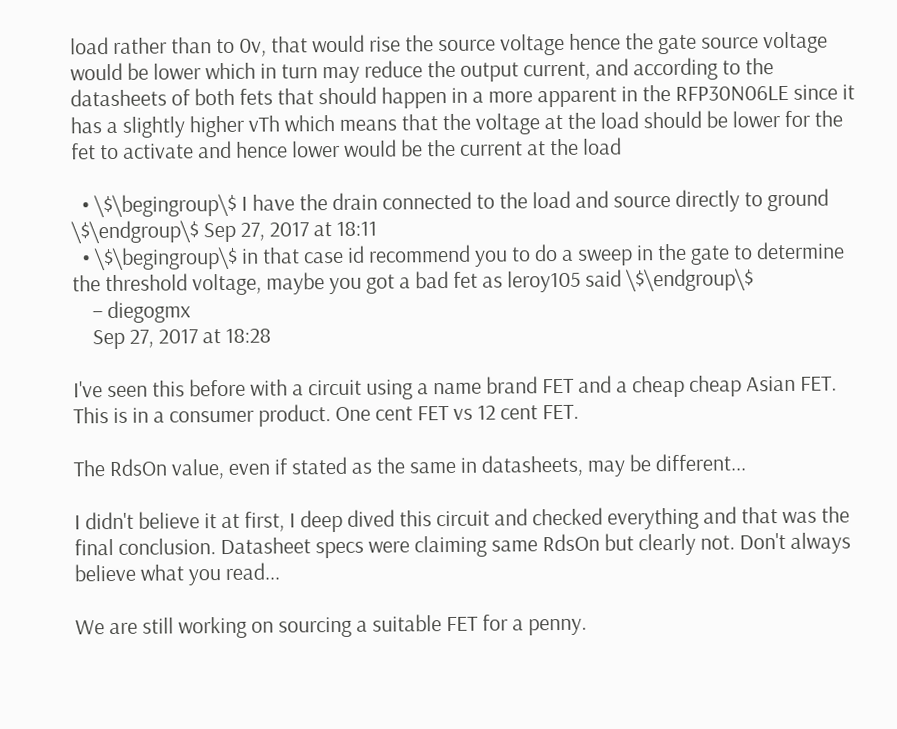load rather than to 0v, that would rise the source voltage hence the gate source voltage would be lower which in turn may reduce the output current, and according to the datasheets of both fets that should happen in a more apparent in the RFP30N06LE since it has a slightly higher vTh which means that the voltage at the load should be lower for the fet to activate and hence lower would be the current at the load

  • \$\begingroup\$ I have the drain connected to the load and source directly to ground \$\endgroup\$ Sep 27, 2017 at 18:11
  • \$\begingroup\$ in that case id recommend you to do a sweep in the gate to determine the threshold voltage, maybe you got a bad fet as leroy105 said \$\endgroup\$
    – diegogmx
    Sep 27, 2017 at 18:28

I've seen this before with a circuit using a name brand FET and a cheap cheap Asian FET. This is in a consumer product. One cent FET vs 12 cent FET.

The RdsOn value, even if stated as the same in datasheets, may be different...

I didn't believe it at first, I deep dived this circuit and checked everything and that was the final conclusion. Datasheet specs were claiming same RdsOn but clearly not. Don't always believe what you read...

We are still working on sourcing a suitable FET for a penny.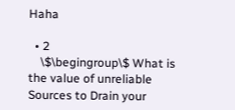Haha

  • 2
    \$\begingroup\$ What is the value of unreliable Sources to Drain your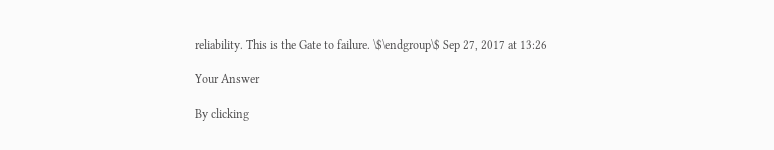reliability. This is the Gate to failure. \$\endgroup\$ Sep 27, 2017 at 13:26

Your Answer

By clicking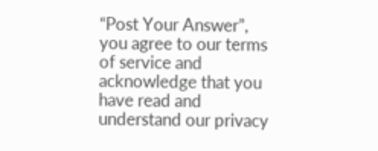“Post Your Answer”, you agree to our terms of service and acknowledge that you have read and understand our privacy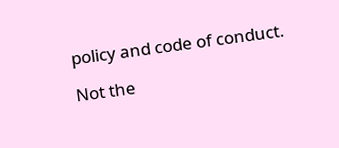policy and code of conduct.

Not the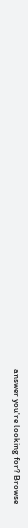answer you're looking for? Browse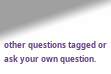other questions tagged or ask your own question.